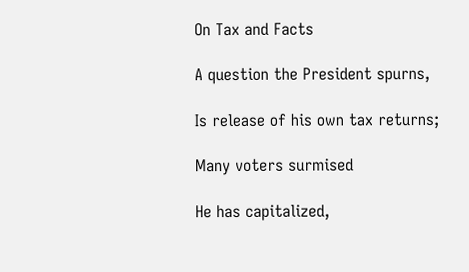On Tax and Facts

A question the President spurns,

Is release of his own tax returns;

Many voters surmised

He has capitalized,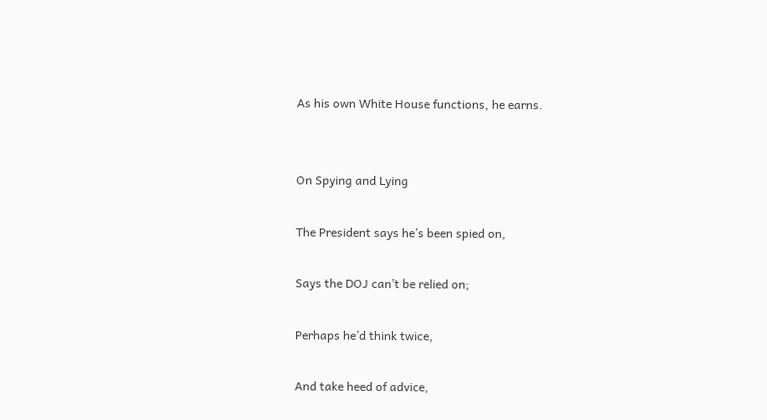As his own White House functions, he earns.


On Spying and Lying

The President says he’s been spied on,

Says the DOJ can’t be relied on;

Perhaps he’d think twice,

And take heed of advice,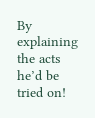By explaining the acts he’d be tried on!